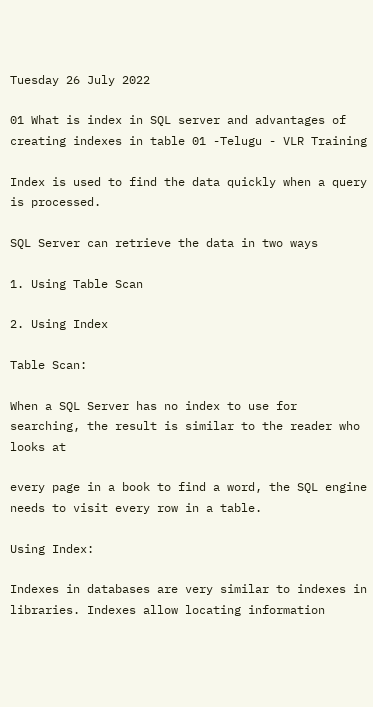Tuesday 26 July 2022

01 What is index in SQL server and advantages of creating indexes in table 01 -Telugu - VLR Training

Index is used to find the data quickly when a query is processed.

SQL Server can retrieve the data in two ways

1. Using Table Scan

2. Using Index

Table Scan:

When a SQL Server has no index to use for searching, the result is similar to the reader who looks at

every page in a book to find a word, the SQL engine needs to visit every row in a table.

Using Index:

Indexes in databases are very similar to indexes in libraries. Indexes allow locating information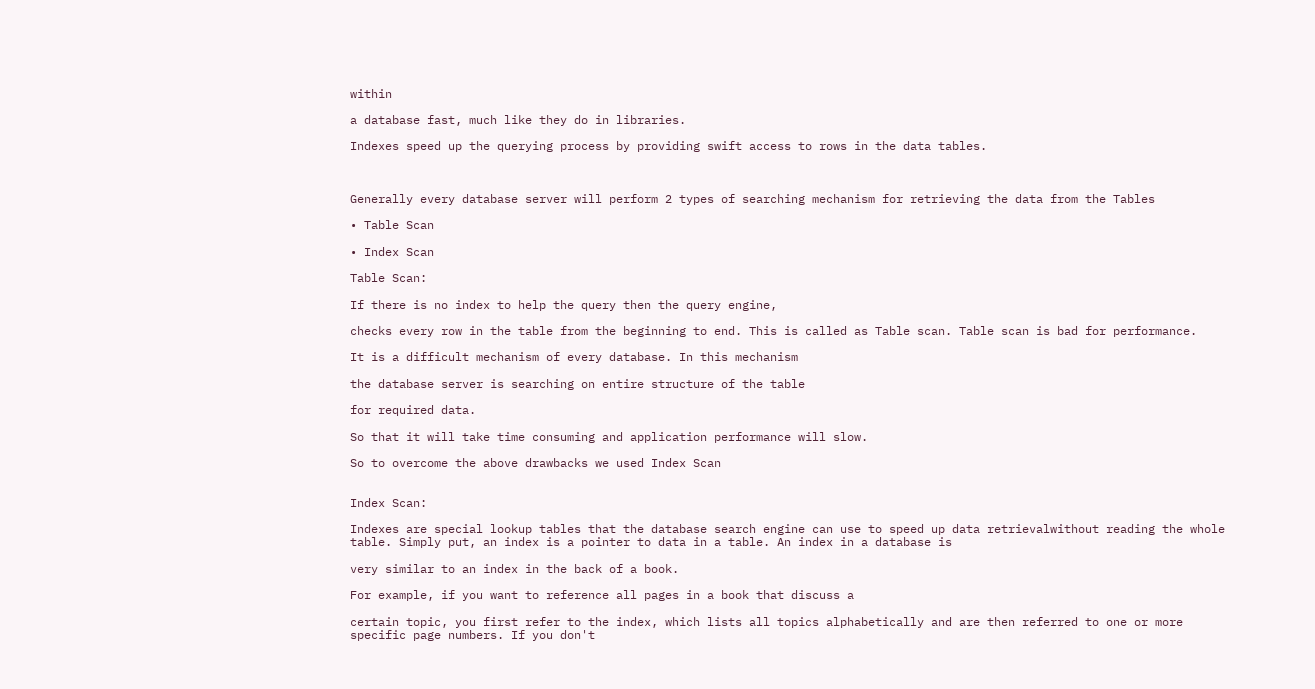within

a database fast, much like they do in libraries.

Indexes speed up the querying process by providing swift access to rows in the data tables.



Generally every database server will perform 2 types of searching mechanism for retrieving the data from the Tables

• Table Scan

• Index Scan

Table Scan:

If there is no index to help the query then the query engine,

checks every row in the table from the beginning to end. This is called as Table scan. Table scan is bad for performance.

It is a difficult mechanism of every database. In this mechanism

the database server is searching on entire structure of the table

for required data.

So that it will take time consuming and application performance will slow.

So to overcome the above drawbacks we used Index Scan


Index Scan:

Indexes are special lookup tables that the database search engine can use to speed up data retrievalwithout reading the whole table. Simply put, an index is a pointer to data in a table. An index in a database is

very similar to an index in the back of a book.

For example, if you want to reference all pages in a book that discuss a

certain topic, you first refer to the index, which lists all topics alphabetically and are then referred to one or more specific page numbers. If you don't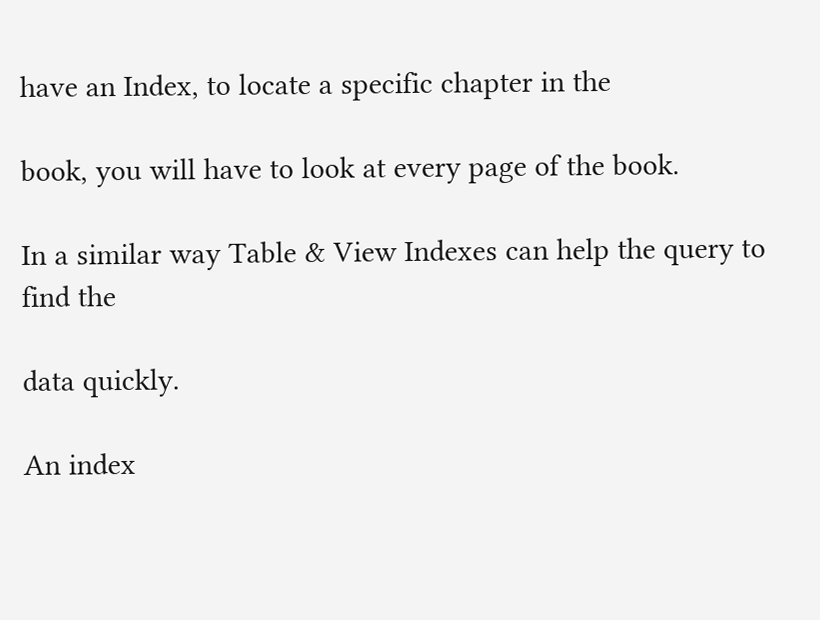have an Index, to locate a specific chapter in the

book, you will have to look at every page of the book.

In a similar way Table & View Indexes can help the query to find the

data quickly.

An index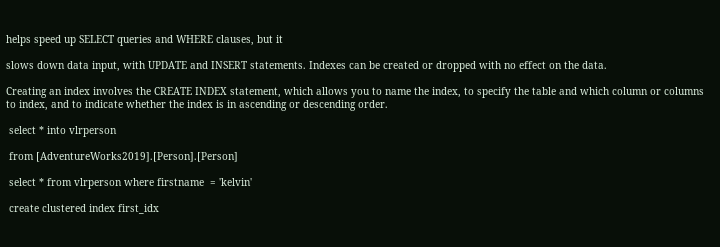helps speed up SELECT queries and WHERE clauses, but it

slows down data input, with UPDATE and INSERT statements. Indexes can be created or dropped with no effect on the data.

Creating an index involves the CREATE INDEX statement, which allows you to name the index, to specify the table and which column or columns to index, and to indicate whether the index is in ascending or descending order.

 select * into vlrperson

 from [AdventureWorks2019].[Person].[Person]

 select * from vlrperson where firstname  = 'kelvin'

 create clustered index first_idx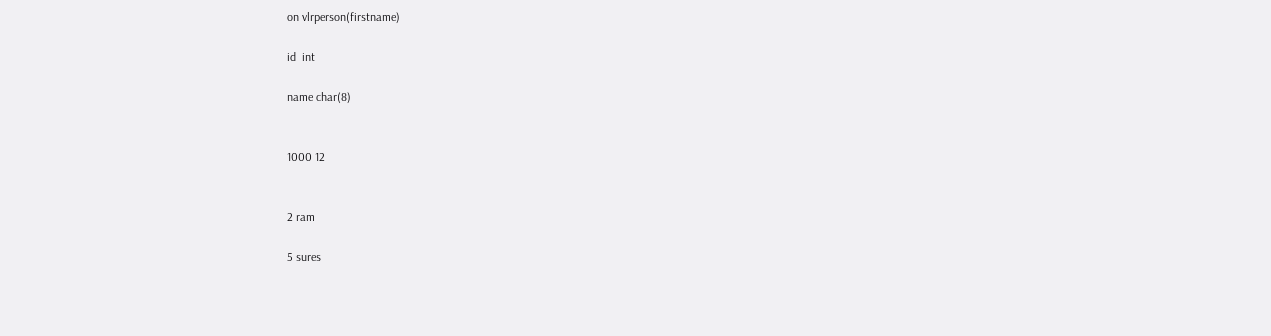on vlrperson(firstname)

id  int

name char(8)


1000 12


2 ram

5 sures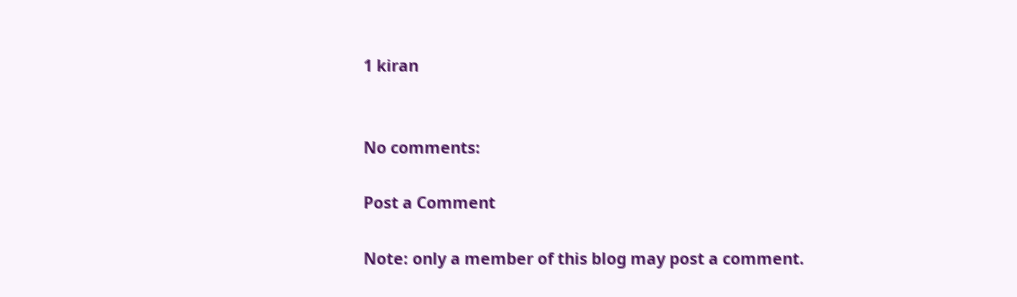1 kiran


No comments:

Post a Comment

Note: only a member of this blog may post a comment.